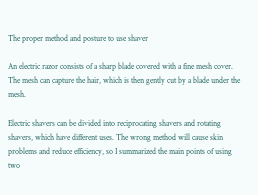The proper method and posture to use shaver

An electric razor consists of a sharp blade covered with a fine mesh cover. The mesh can capture the hair, which is then gently cut by a blade under the mesh.

Electric shavers can be divided into reciprocating shavers and rotating shavers, which have different uses. The wrong method will cause skin problems and reduce efficiency, so I summarized the main points of using two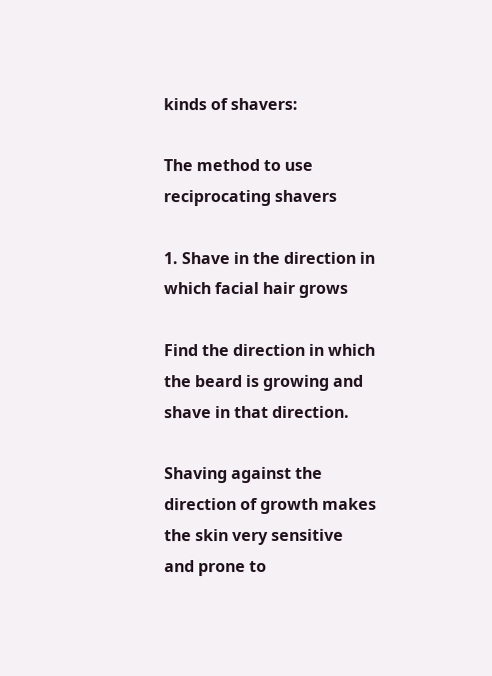kinds of shavers:

The method to use reciprocating shavers

1. Shave in the direction in which facial hair grows

Find the direction in which the beard is growing and shave in that direction.

Shaving against the direction of growth makes the skin very sensitive and prone to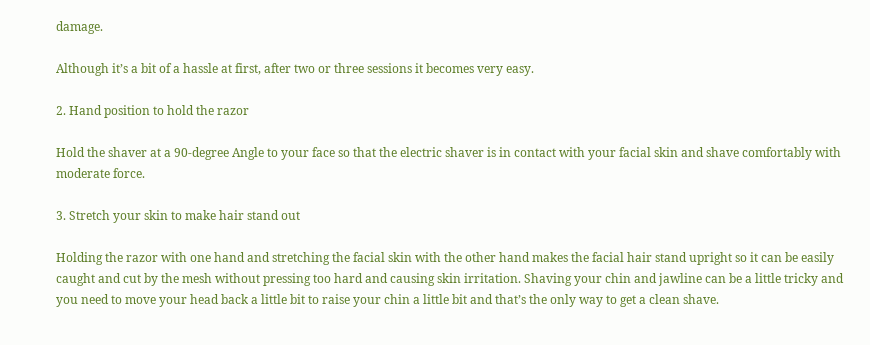damage.

Although it’s a bit of a hassle at first, after two or three sessions it becomes very easy.

2. Hand position to hold the razor

Hold the shaver at a 90-degree Angle to your face so that the electric shaver is in contact with your facial skin and shave comfortably with moderate force.

3. Stretch your skin to make hair stand out

Holding the razor with one hand and stretching the facial skin with the other hand makes the facial hair stand upright so it can be easily caught and cut by the mesh without pressing too hard and causing skin irritation. Shaving your chin and jawline can be a little tricky and you need to move your head back a little bit to raise your chin a little bit and that’s the only way to get a clean shave.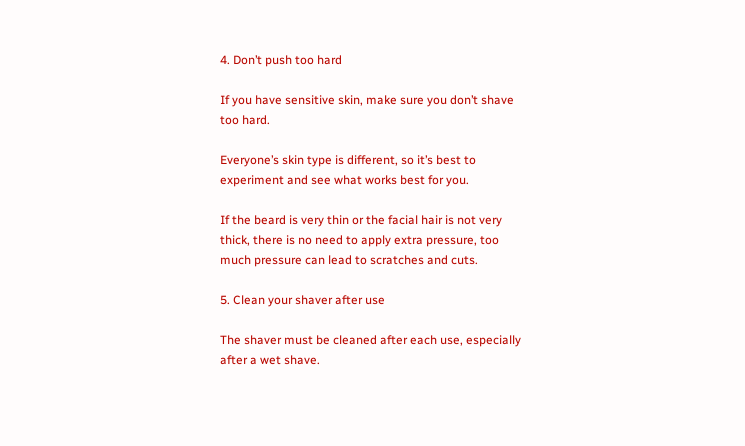4. Don’t push too hard

If you have sensitive skin, make sure you don’t shave too hard.

Everyone’s skin type is different, so it’s best to experiment and see what works best for you.

If the beard is very thin or the facial hair is not very thick, there is no need to apply extra pressure, too much pressure can lead to scratches and cuts.

5. Clean your shaver after use

The shaver must be cleaned after each use, especially after a wet shave.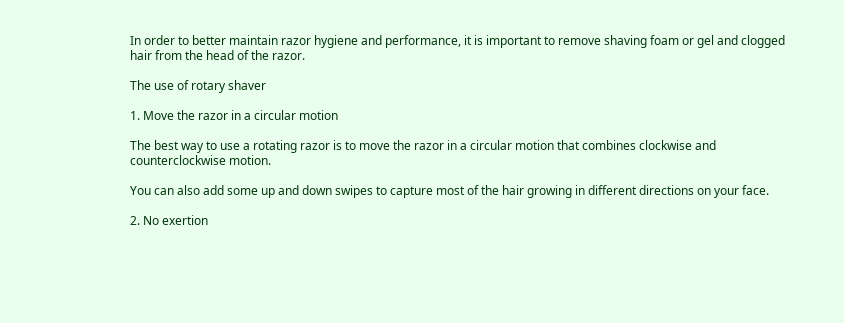In order to better maintain razor hygiene and performance, it is important to remove shaving foam or gel and clogged hair from the head of the razor.

The use of rotary shaver

1. Move the razor in a circular motion

The best way to use a rotating razor is to move the razor in a circular motion that combines clockwise and counterclockwise motion.

You can also add some up and down swipes to capture most of the hair growing in different directions on your face.

2. No exertion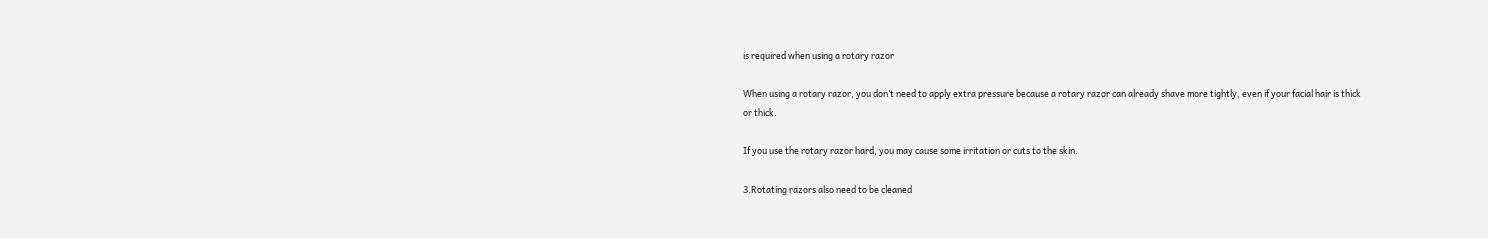is required when using a rotary razor

When using a rotary razor, you don’t need to apply extra pressure because a rotary razor can already shave more tightly, even if your facial hair is thick or thick.

If you use the rotary razor hard, you may cause some irritation or cuts to the skin.

3.Rotating razors also need to be cleaned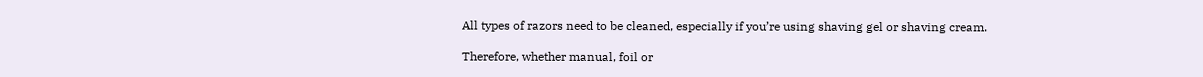All types of razors need to be cleaned, especially if you’re using shaving gel or shaving cream.

Therefore, whether manual, foil or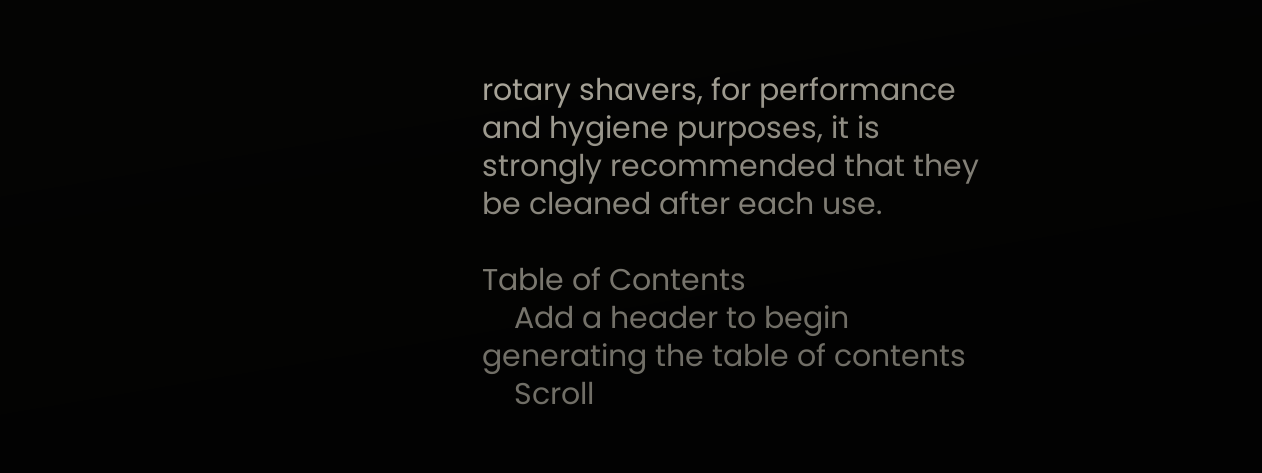rotary shavers, for performance and hygiene purposes, it is strongly recommended that they be cleaned after each use.

Table of Contents
    Add a header to begin generating the table of contents
    Scroll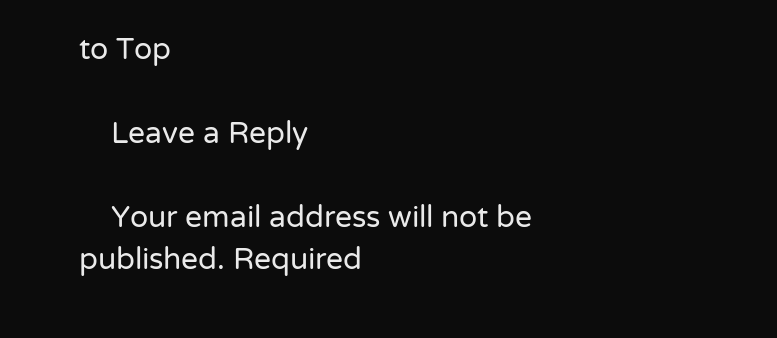to Top

    Leave a Reply

    Your email address will not be published. Required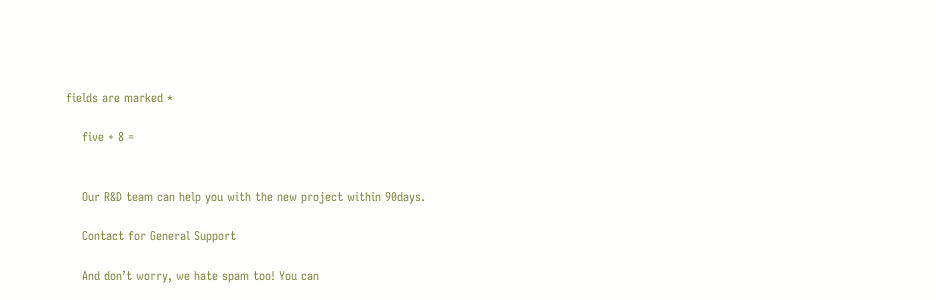fields are marked *

    five + 8 =


    Our R&D team can help you with the new project within 90days.

    Contact for General Support

    And don’t worry, we hate spam too! You can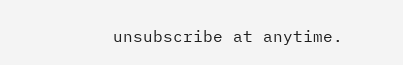unsubscribe at anytime.